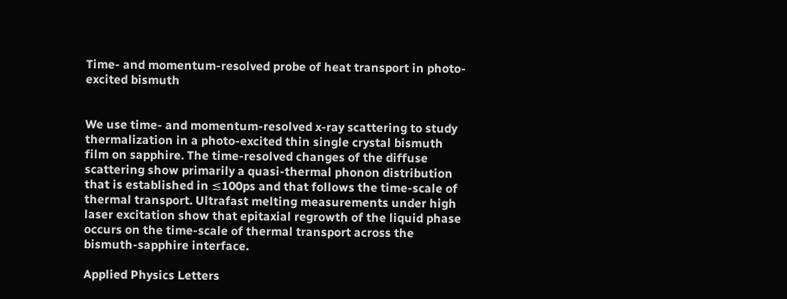Time- and momentum-resolved probe of heat transport in photo-excited bismuth


We use time- and momentum-resolved x-ray scattering to study thermalization in a photo-excited thin single crystal bismuth film on sapphire. The time-resolved changes of the diffuse scattering show primarily a quasi-thermal phonon distribution that is established in ≲100ps and that follows the time-scale of thermal transport. Ultrafast melting measurements under high laser excitation show that epitaxial regrowth of the liquid phase occurs on the time-scale of thermal transport across the bismuth-sapphire interface.

Applied Physics Letters